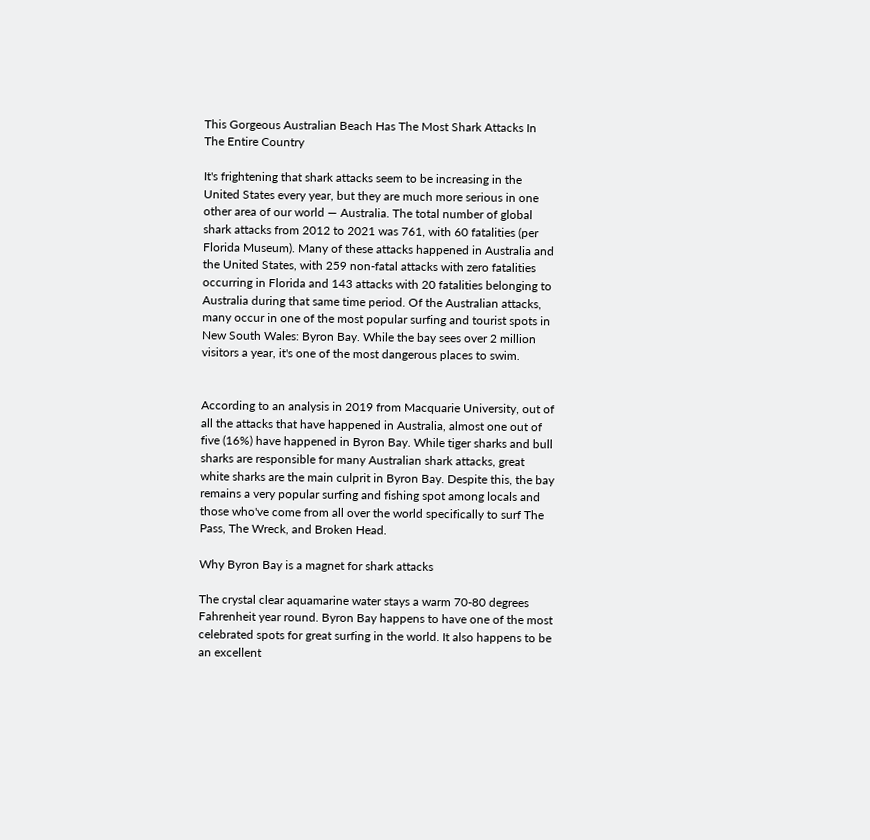This Gorgeous Australian Beach Has The Most Shark Attacks In The Entire Country

It's frightening that shark attacks seem to be increasing in the United States every year, but they are much more serious in one other area of our world — Australia. The total number of global shark attacks from 2012 to 2021 was 761, with 60 fatalities (per Florida Museum). Many of these attacks happened in Australia and the United States, with 259 non-fatal attacks with zero fatalities occurring in Florida and 143 attacks with 20 fatalities belonging to Australia during that same time period. Of the Australian attacks, many occur in one of the most popular surfing and tourist spots in New South Wales: Byron Bay. While the bay sees over 2 million visitors a year, it's one of the most dangerous places to swim.


According to an analysis in 2019 from Macquarie University, out of all the attacks that have happened in Australia, almost one out of five (16%) have happened in Byron Bay. While tiger sharks and bull sharks are responsible for many Australian shark attacks, great white sharks are the main culprit in Byron Bay. Despite this, the bay remains a very popular surfing and fishing spot among locals and those who've come from all over the world specifically to surf The Pass, The Wreck, and Broken Head.

Why Byron Bay is a magnet for shark attacks

The crystal clear aquamarine water stays a warm 70-80 degrees Fahrenheit year round. Byron Bay happens to have one of the most celebrated spots for great surfing in the world. It also happens to be an excellent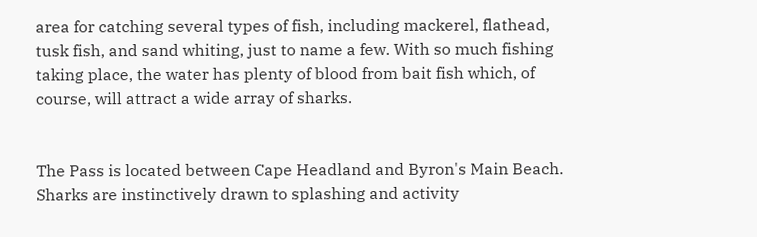area for catching several types of fish, including mackerel, flathead, tusk fish, and sand whiting, just to name a few. With so much fishing taking place, the water has plenty of blood from bait fish which, of course, will attract a wide array of sharks.


The Pass is located between Cape Headland and Byron's Main Beach. Sharks are instinctively drawn to splashing and activity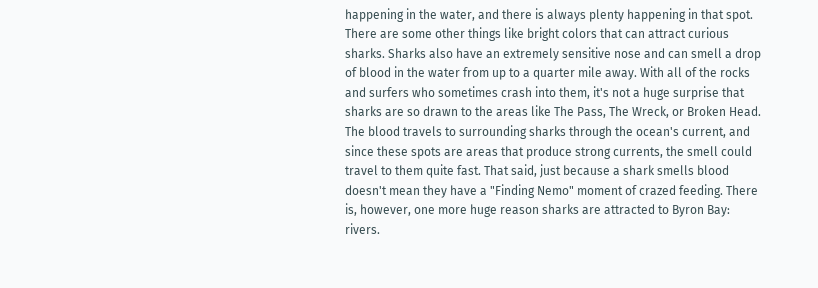happening in the water, and there is always plenty happening in that spot. There are some other things like bright colors that can attract curious sharks. Sharks also have an extremely sensitive nose and can smell a drop of blood in the water from up to a quarter mile away. With all of the rocks and surfers who sometimes crash into them, it's not a huge surprise that sharks are so drawn to the areas like The Pass, The Wreck, or Broken Head. The blood travels to surrounding sharks through the ocean's current, and since these spots are areas that produce strong currents, the smell could travel to them quite fast. That said, just because a shark smells blood doesn't mean they have a "Finding Nemo" moment of crazed feeding. There is, however, one more huge reason sharks are attracted to Byron Bay: rivers.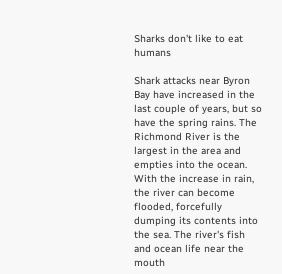Sharks don't like to eat humans

Shark attacks near Byron Bay have increased in the last couple of years, but so have the spring rains. The Richmond River is the largest in the area and empties into the ocean. With the increase in rain, the river can become flooded, forcefully dumping its contents into the sea. The river's fish and ocean life near the mouth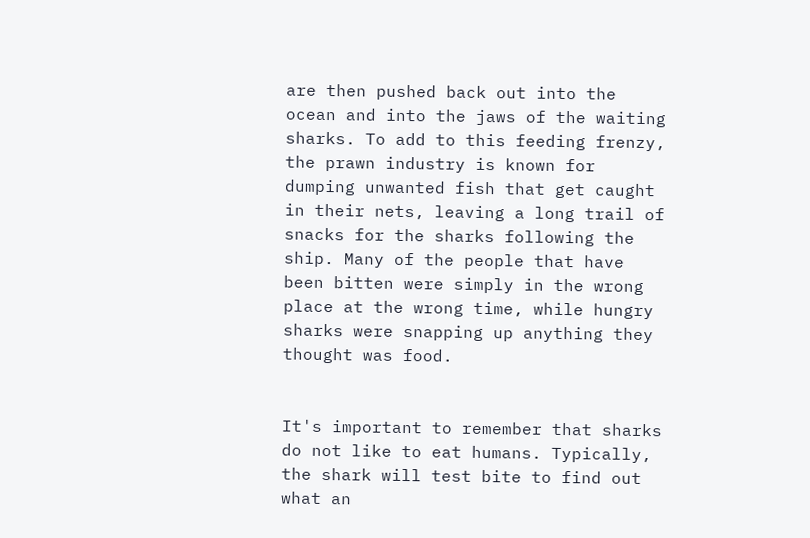are then pushed back out into the ocean and into the jaws of the waiting sharks. To add to this feeding frenzy, the prawn industry is known for dumping unwanted fish that get caught in their nets, leaving a long trail of snacks for the sharks following the ship. Many of the people that have been bitten were simply in the wrong place at the wrong time, while hungry sharks were snapping up anything they thought was food.


It's important to remember that sharks do not like to eat humans. Typically, the shark will test bite to find out what an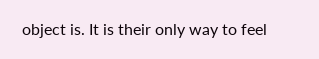object is. It is their only way to feel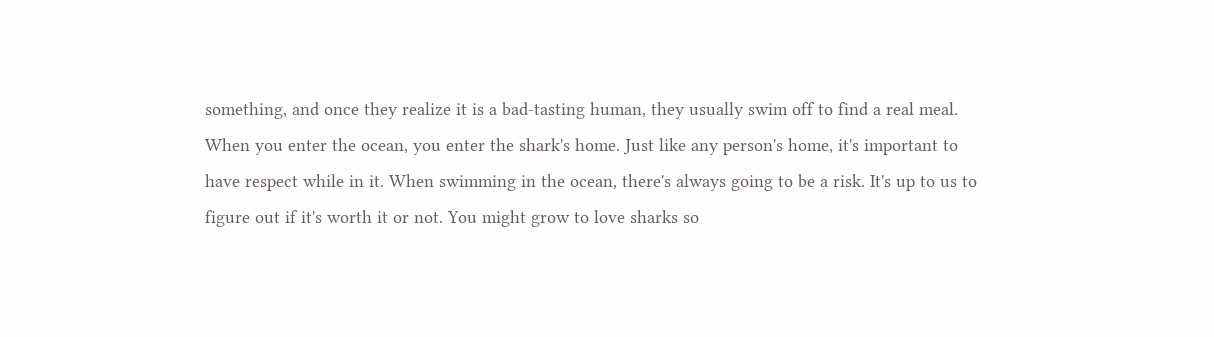something, and once they realize it is a bad-tasting human, they usually swim off to find a real meal. When you enter the ocean, you enter the shark's home. Just like any person's home, it's important to have respect while in it. When swimming in the ocean, there's always going to be a risk. It's up to us to figure out if it's worth it or not. You might grow to love sharks so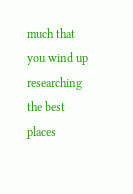much that you wind up researching the best places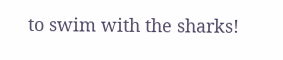to swim with the sharks!